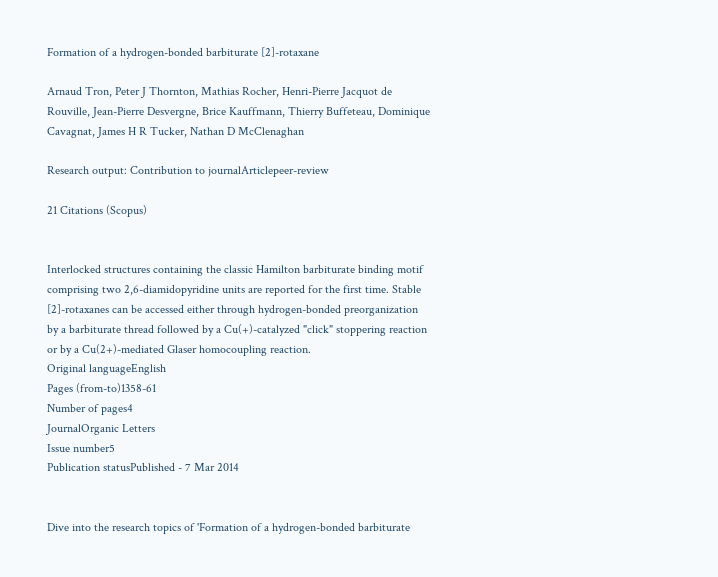Formation of a hydrogen-bonded barbiturate [2]-rotaxane

Arnaud Tron, Peter J Thornton, Mathias Rocher, Henri-Pierre Jacquot de Rouville, Jean-Pierre Desvergne, Brice Kauffmann, Thierry Buffeteau, Dominique Cavagnat, James H R Tucker, Nathan D McClenaghan

Research output: Contribution to journalArticlepeer-review

21 Citations (Scopus)


Interlocked structures containing the classic Hamilton barbiturate binding motif comprising two 2,6-diamidopyridine units are reported for the first time. Stable [2]-rotaxanes can be accessed either through hydrogen-bonded preorganization by a barbiturate thread followed by a Cu(+)-catalyzed "click" stoppering reaction or by a Cu(2+)-mediated Glaser homocoupling reaction.
Original languageEnglish
Pages (from-to)1358-61
Number of pages4
JournalOrganic Letters
Issue number5
Publication statusPublished - 7 Mar 2014


Dive into the research topics of 'Formation of a hydrogen-bonded barbiturate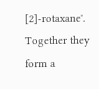[2]-rotaxane'. Together they form a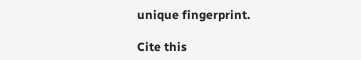unique fingerprint.

Cite this